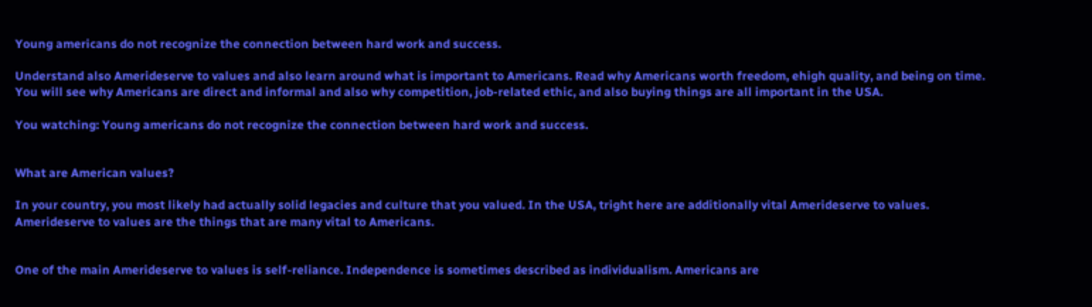Young americans do not recognize the connection between hard work and success.

Understand also Amerideserve to values and also learn around what is important to Americans. Read why Americans worth freedom, ehigh quality, and being on time. You will see why Americans are direct and informal and also why competition, job-related ethic, and also buying things are all important in the USA.

You watching: Young americans do not recognize the connection between hard work and success.


What are American values?

In your country, you most likely had actually solid legacies and culture that you valued. In the USA, tright here are additionally vital Amerideserve to values. Amerideserve to values are the things that are many vital to Americans.


One of the main Amerideserve to values is self-reliance. Independence is sometimes described as individualism. Americans are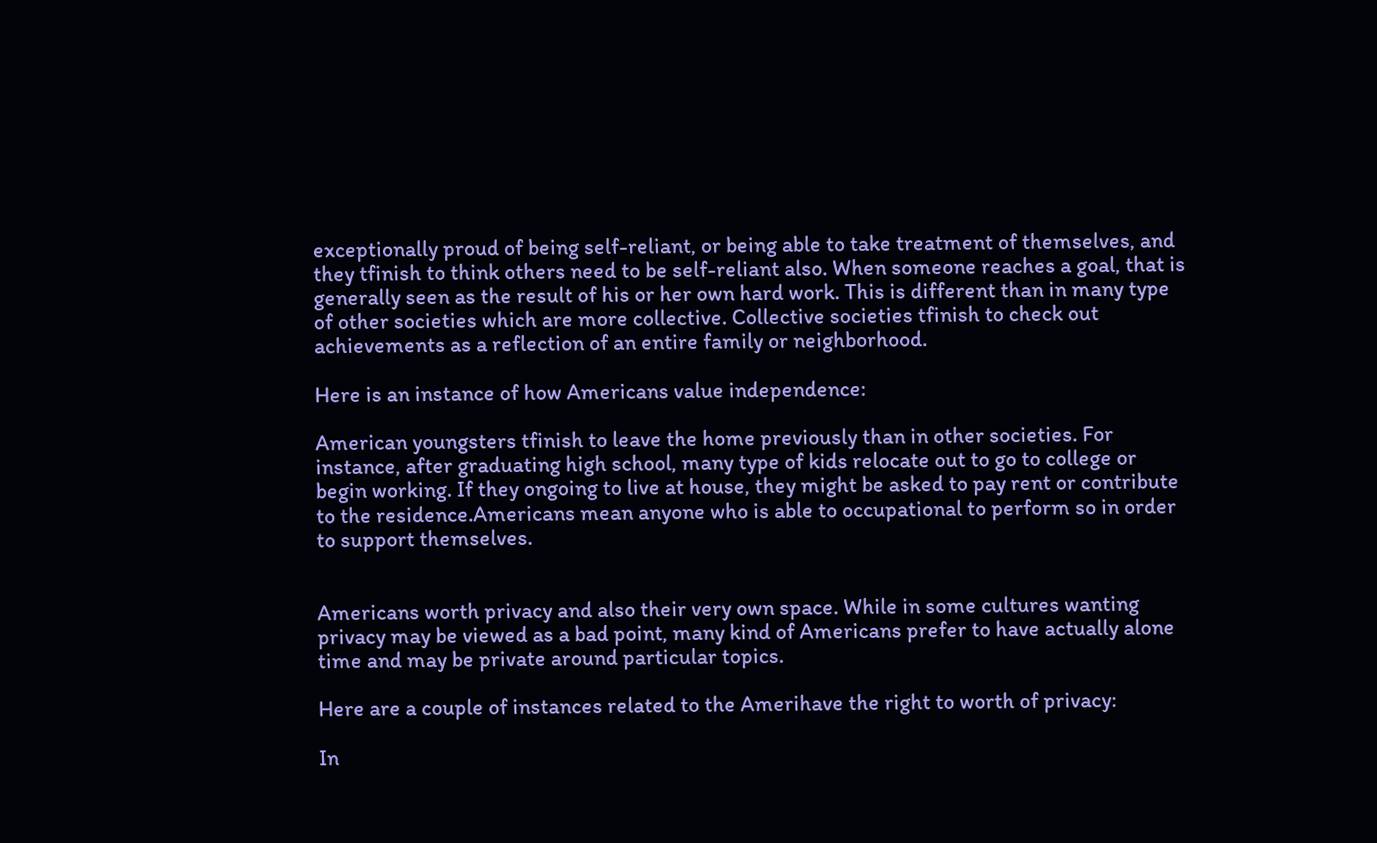exceptionally proud of being self-reliant, or being able to take treatment of themselves, and they tfinish to think others need to be self-reliant also. When someone reaches a goal, that is generally seen as the result of his or her own hard work. This is different than in many type of other societies which are more collective. Collective societies tfinish to check out achievements as a reflection of an entire family or neighborhood.

Here is an instance of how Americans value independence:

American youngsters tfinish to leave the home previously than in other societies. For instance, after graduating high school, many type of kids relocate out to go to college or begin working. If they ongoing to live at house, they might be asked to pay rent or contribute to the residence.Americans mean anyone who is able to occupational to perform so in order to support themselves.


Americans worth privacy and also their very own space. While in some cultures wanting privacy may be viewed as a bad point, many kind of Americans prefer to have actually alone time and may be private around particular topics.

Here are a couple of instances related to the Amerihave the right to worth of privacy:

In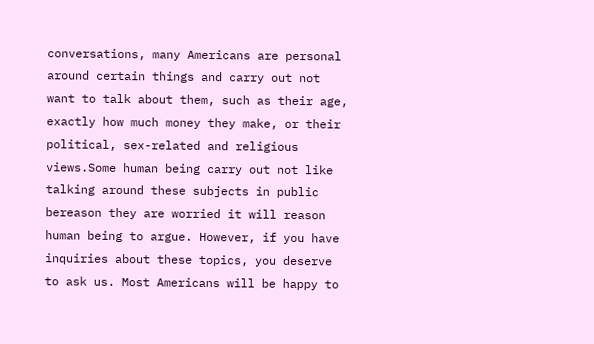conversations, many Americans are personal around certain things and carry out not want to talk about them, such as their age, exactly how much money they make, or their political, sex-related and religious views.Some human being carry out not like talking around these subjects in public bereason they are worried it will reason human being to argue. However, if you have inquiries about these topics, you deserve to ask us. Most Americans will be happy to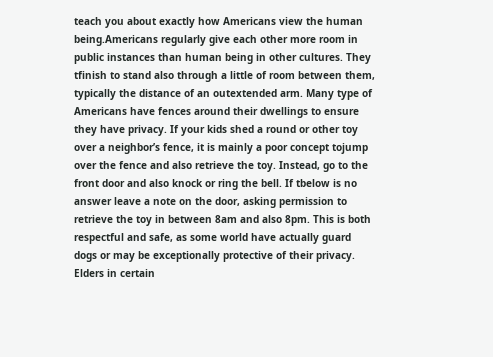teach you about exactly how Americans view the human being.Americans regularly give each other more room in public instances than human being in other cultures. They tfinish to stand also through a little of room between them, typically the distance of an outextended arm. Many type of Americans have fences around their dwellings to ensure they have privacy. If your kids shed a round or other toy over a neighbor’s fence, it is mainly a poor concept tojump over the fence and also retrieve the toy. Instead, go to the front door and also knock or ring the bell. If tbelow is no answer leave a note on the door, asking permission to retrieve the toy in between 8am and also 8pm. This is both respectful and safe, as some world have actually guard dogs or may be exceptionally protective of their privacy. Elders in certain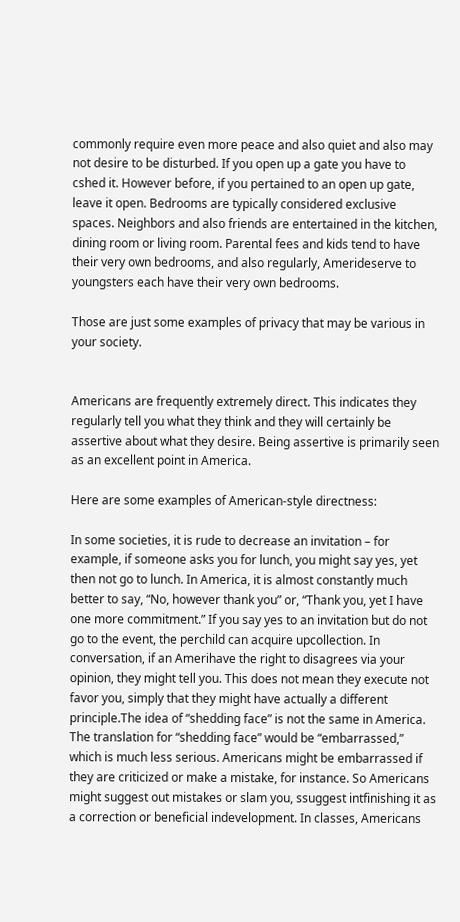commonly require even more peace and also quiet and also may not desire to be disturbed. If you open up a gate you have to cshed it. However before, if you pertained to an open up gate, leave it open. Bedrooms are typically considered exclusive spaces. Neighbors and also friends are entertained in the kitchen, dining room or living room. Parental fees and kids tend to have their very own bedrooms, and also regularly, Amerideserve to youngsters each have their very own bedrooms.

Those are just some examples of privacy that may be various in your society.


Americans are frequently extremely direct. This indicates they regularly tell you what they think and they will certainly be assertive about what they desire. Being assertive is primarily seen as an excellent point in America.

Here are some examples of American-style directness:

In some societies, it is rude to decrease an invitation – for example, if someone asks you for lunch, you might say yes, yet then not go to lunch. In America, it is almost constantly much better to say, “No, however thank you” or, “Thank you, yet I have one more commitment.” If you say yes to an invitation but do not go to the event, the perchild can acquire upcollection. In conversation, if an Amerihave the right to disagrees via your opinion, they might tell you. This does not mean they execute not favor you, simply that they might have actually a different principle.The idea of “shedding face” is not the same in America. The translation for “shedding face” would be “embarrassed,” which is much less serious. Americans might be embarrassed if they are criticized or make a mistake, for instance. So Americans might suggest out mistakes or slam you, ssuggest intfinishing it as a correction or beneficial indevelopment. In classes, Americans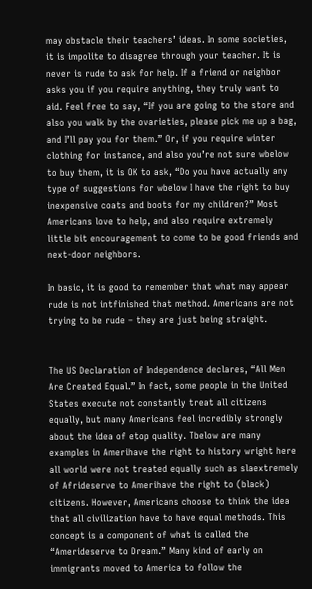may obstacle their teachers’ ideas. In some societies, it is impolite to disagree through your teacher. It is never is rude to ask for help. If a friend or neighbor asks you if you require anything, they truly want to aid. Feel free to say, “If you are going to the store and also you walk by the ovarieties, please pick me up a bag, and I’ll pay you for them.” Or, if you require winter clothing for instance, and also you’re not sure wbelow to buy them, it is OK to ask, “Do you have actually any type of suggestions for wbelow I have the right to buy inexpensive coats and boots for my children?” Most Americans love to help, and also require extremely little bit encouragement to come to be good friends and next-door neighbors.

In basic, it is good to remember that what may appear rude is not intfinished that method. Americans are not trying to be rude – they are just being straight.


The US Declaration of Independence declares, “All Men Are Created Equal.” In fact, some people in the United States execute not constantly treat all citizens equally, but many Americans feel incredibly strongly about the idea of etop quality. Tbelow are many examples in Amerihave the right to history wright here all world were not treated equally such as slaextremely of Afrideserve to Amerihave the right to (black) citizens. However, Americans choose to think the idea that all civilization have to have equal methods. This concept is a component of what is called the “Amerideserve to Dream.” Many kind of early on immigrants moved to America to follow the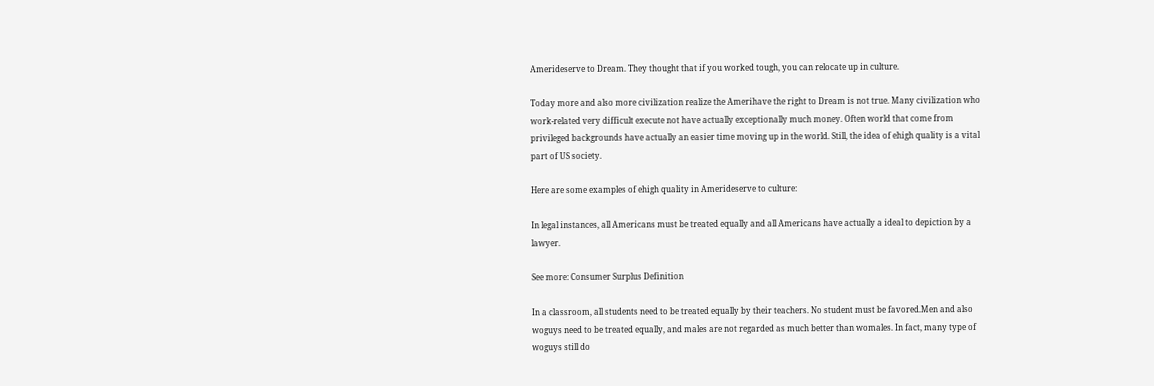Amerideserve to Dream. They thought that if you worked tough, you can relocate up in culture.

Today more and also more civilization realize the Amerihave the right to Dream is not true. Many civilization who work-related very difficult execute not have actually exceptionally much money. Often world that come from privileged backgrounds have actually an easier time moving up in the world. Still, the idea of ehigh quality is a vital part of US society.

Here are some examples of ehigh quality in Amerideserve to culture:

In legal instances, all Americans must be treated equally and all Americans have actually a ideal to depiction by a lawyer.

See more: Consumer Surplus Definition

In a classroom, all students need to be treated equally by their teachers. No student must be favored.Men and also woguys need to be treated equally, and males are not regarded as much better than womales. In fact, many type of woguys still do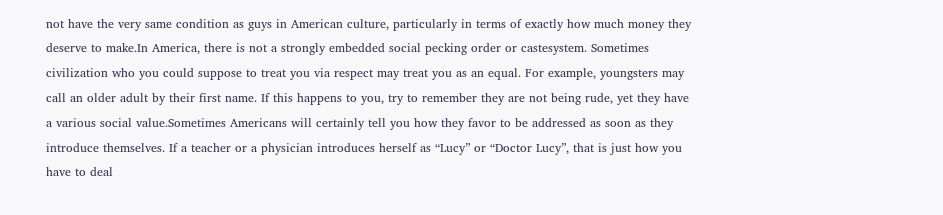not have the very same condition as guys in American culture, particularly in terms of exactly how much money they deserve to make.In America, there is not a strongly embedded social pecking order or castesystem. Sometimes civilization who you could suppose to treat you via respect may treat you as an equal. For example, youngsters may call an older adult by their first name. If this happens to you, try to remember they are not being rude, yet they have a various social value.Sometimes Americans will certainly tell you how they favor to be addressed as soon as they introduce themselves. If a teacher or a physician introduces herself as “Lucy” or “Doctor Lucy”, that is just how you have to deal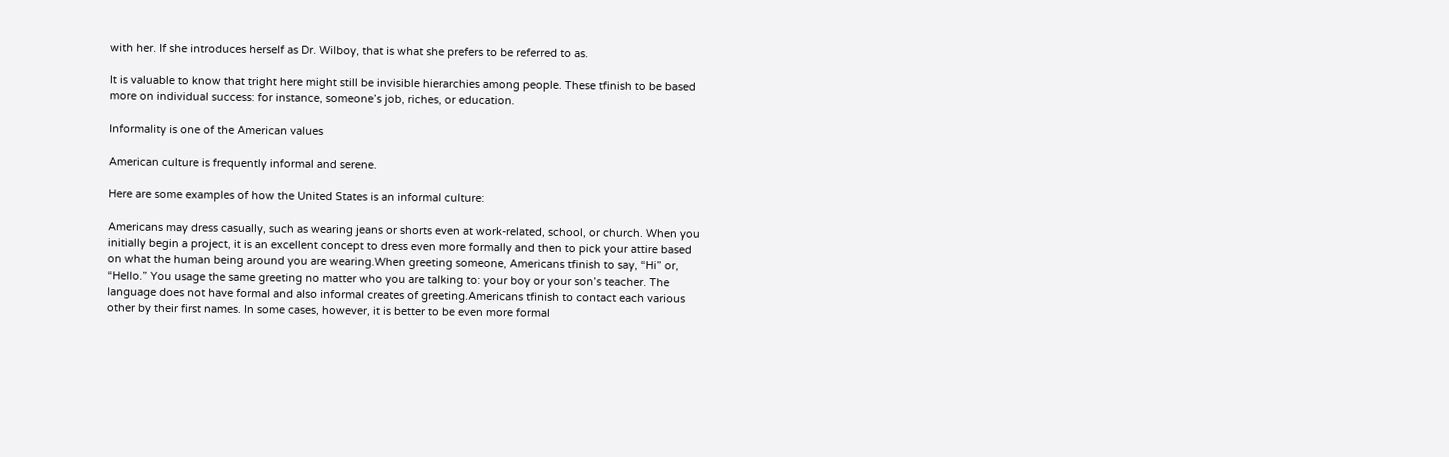with her. If she introduces herself as Dr. Wilboy, that is what she prefers to be referred to as.

It is valuable to know that tright here might still be invisible hierarchies among people. These tfinish to be based more on individual success: for instance, someone’s job, riches, or education.

Informality is one of the American values

American culture is frequently informal and serene.

Here are some examples of how the United States is an informal culture:

Americans may dress casually, such as wearing jeans or shorts even at work-related, school, or church. When you initially begin a project, it is an excellent concept to dress even more formally and then to pick your attire based on what the human being around you are wearing.When greeting someone, Americans tfinish to say, “Hi” or, “Hello.” You usage the same greeting no matter who you are talking to: your boy or your son’s teacher. The language does not have formal and also informal creates of greeting.Americans tfinish to contact each various other by their first names. In some cases, however, it is better to be even more formal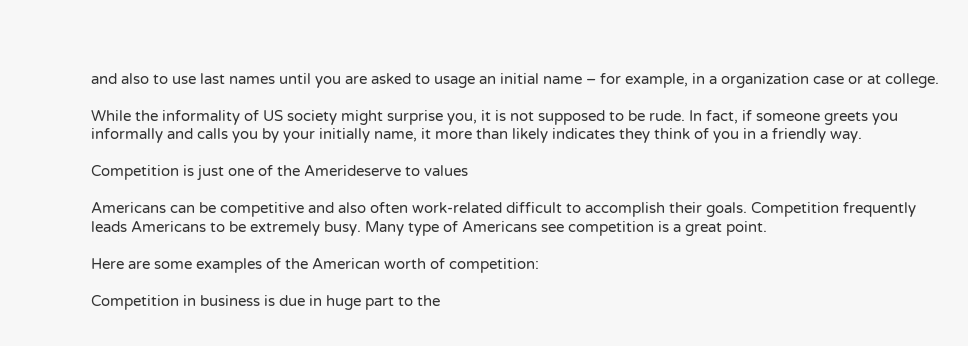and also to use last names until you are asked to usage an initial name – for example, in a organization case or at college.

While the informality of US society might surprise you, it is not supposed to be rude. In fact, if someone greets you informally and calls you by your initially name, it more than likely indicates they think of you in a friendly way.

Competition is just one of the Amerideserve to values

Americans can be competitive and also often work-related difficult to accomplish their goals. Competition frequently leads Americans to be extremely busy. Many type of Americans see competition is a great point.

Here are some examples of the American worth of competition:

Competition in business is due in huge part to the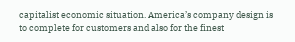capitalist economic situation. America’s company design is to complete for customers and also for the finest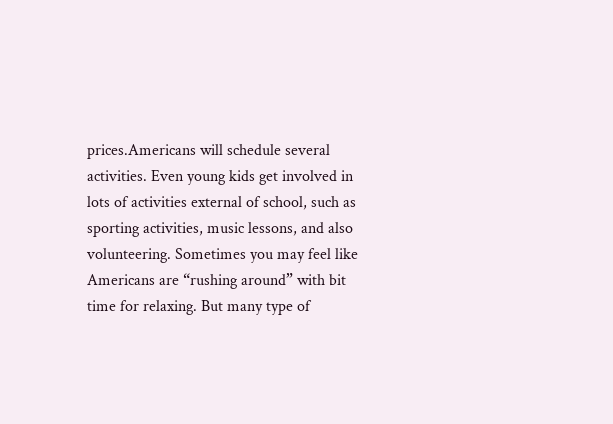prices.Americans will schedule several activities. Even young kids get involved in lots of activities external of school, such as sporting activities, music lessons, and also volunteering. Sometimes you may feel like Americans are “rushing around” with bit time for relaxing. But many type of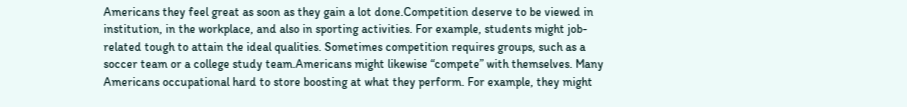Americans they feel great as soon as they gain a lot done.Competition deserve to be viewed in institution, in the workplace, and also in sporting activities. For example, students might job-related tough to attain the ideal qualities. Sometimes competition requires groups, such as a soccer team or a college study team.Americans might likewise “compete” with themselves. Many Americans occupational hard to store boosting at what they perform. For example, they might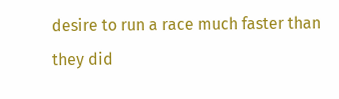desire to run a race much faster than they did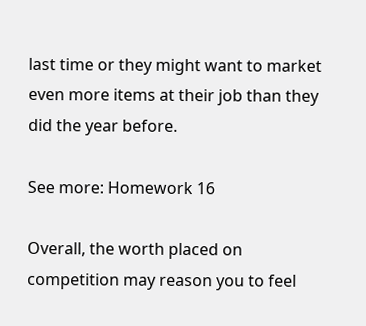last time or they might want to market even more items at their job than they did the year before.

See more: Homework 16

Overall, the worth placed on competition may reason you to feel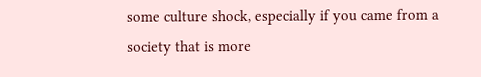some culture shock, especially if you came from a society that is more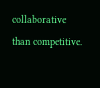collaborative than competitive.